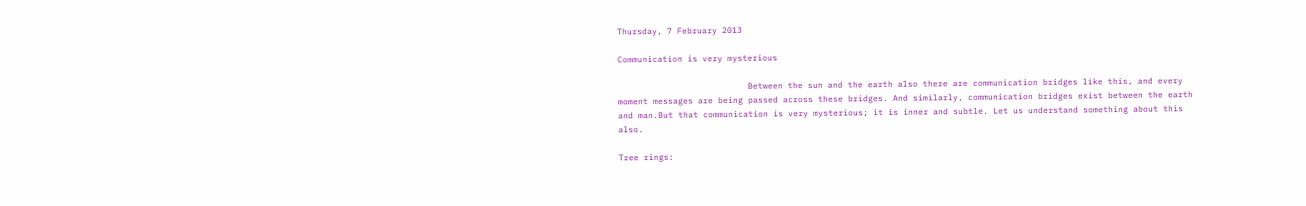Thursday, 7 February 2013

Communication is very mysterious

                          Between the sun and the earth also there are communication bridges like this, and every moment messages are being passed across these bridges. And similarly, communication bridges exist between the earth and man.But that communication is very mysterious; it is inner and subtle. Let us understand something about this also.

Tree rings: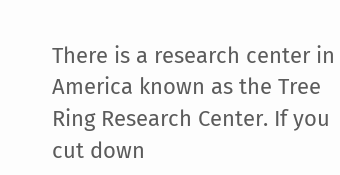There is a research center in America known as the Tree Ring Research Center. If you cut down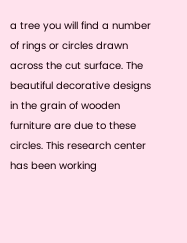a tree you will find a number of rings or circles drawn across the cut surface. The beautiful decorative designs in the grain of wooden furniture are due to these circles. This research center has been working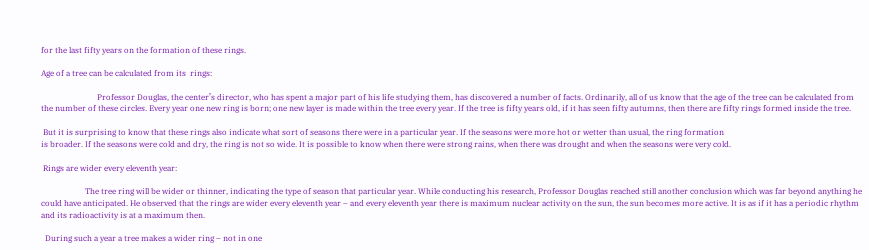for the last fifty years on the formation of these rings.

Age of a tree can be calculated from its  rings:

                            Professor Douglas, the center’s director, who has spent a major part of his life studying them, has discovered a number of facts. Ordinarily, all of us know that the age of the tree can be calculated from the number of these circles. Every year one new ring is born; one new layer is made within the tree every year. If the tree is fifty years old, if it has seen fifty autumns, then there are fifty rings formed inside the tree.

 But it is surprising to know that these rings also indicate what sort of seasons there were in a particular year. If the seasons were more hot or wetter than usual, the ring formation
is broader. If the seasons were cold and dry, the ring is not so wide. It is possible to know when there were strong rains, when there was drought and when the seasons were very cold.

 Rings are wider every eleventh year:

                      The tree ring will be wider or thinner, indicating the type of season that particular year. While conducting his research, Professor Douglas reached still another conclusion which was far beyond anything he could have anticipated. He observed that the rings are wider every eleventh year – and every eleventh year there is maximum nuclear activity on the sun, the sun becomes more active. It is as if it has a periodic rhythm and its radioactivity is at a maximum then.

  During such a year a tree makes a wider ring – not in one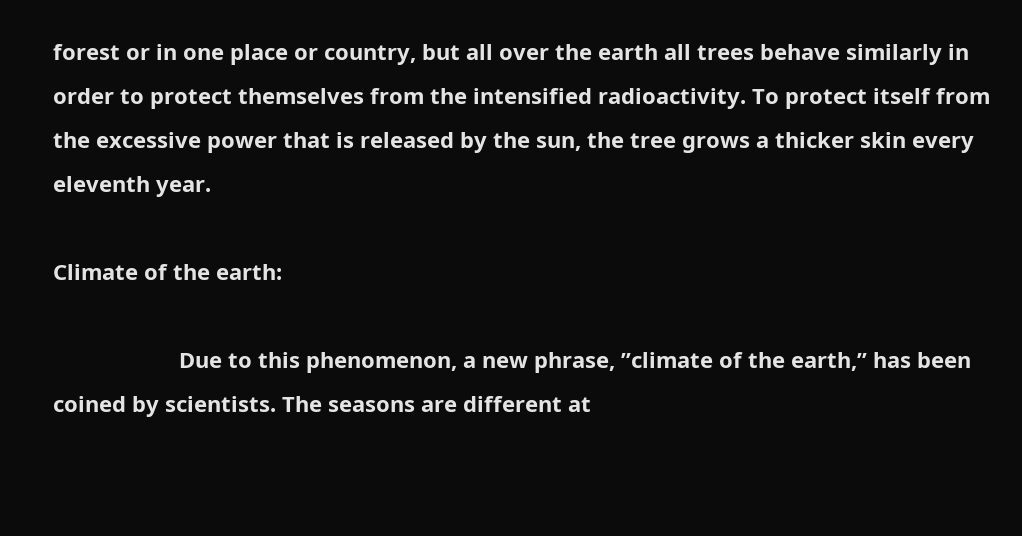forest or in one place or country, but all over the earth all trees behave similarly in order to protect themselves from the intensified radioactivity. To protect itself from the excessive power that is released by the sun, the tree grows a thicker skin every eleventh year.

Climate of the earth:

                     Due to this phenomenon, a new phrase, ”climate of the earth,” has been coined by scientists. The seasons are different at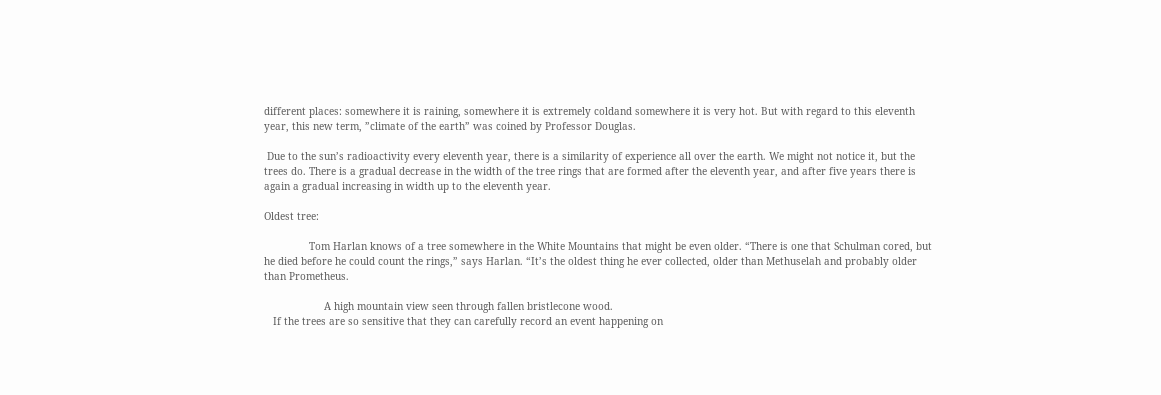different places: somewhere it is raining, somewhere it is extremely coldand somewhere it is very hot. But with regard to this eleventh year, this new term, ”climate of the earth” was coined by Professor Douglas.

 Due to the sun’s radioactivity every eleventh year, there is a similarity of experience all over the earth. We might not notice it, but the trees do. There is a gradual decrease in the width of the tree rings that are formed after the eleventh year, and after five years there is again a gradual increasing in width up to the eleventh year.

Oldest tree:

               Tom Harlan knows of a tree somewhere in the White Mountains that might be even older. “There is one that Schulman cored, but he died before he could count the rings,” says Harlan. “It’s the oldest thing he ever collected, older than Methuselah and probably older than Prometheus.

                    A high mountain view seen through fallen bristlecone wood.
   If the trees are so sensitive that they can carefully record an event happening on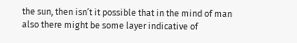the sun, then isn’t it possible that in the mind of man also there might be some layer indicative of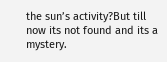the sun’s activity?But till now its not found and its a mystery.